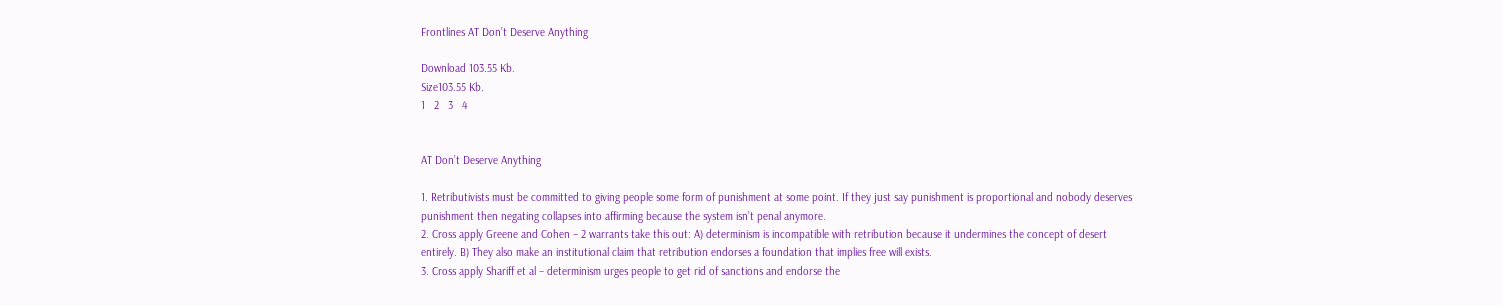Frontlines AT Don’t Deserve Anything

Download 103.55 Kb.
Size103.55 Kb.
1   2   3   4


AT Don’t Deserve Anything

1. Retributivists must be committed to giving people some form of punishment at some point. If they just say punishment is proportional and nobody deserves punishment then negating collapses into affirming because the system isn’t penal anymore.
2. Cross apply Greene and Cohen – 2 warrants take this out: A) determinism is incompatible with retribution because it undermines the concept of desert entirely. B) They also make an institutional claim that retribution endorses a foundation that implies free will exists.
3. Cross apply Shariff et al – determinism urges people to get rid of sanctions and endorse the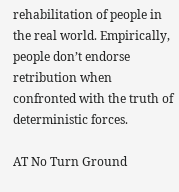rehabilitation of people in the real world. Empirically, people don’t endorse retribution when confronted with the truth of deterministic forces.

AT No Turn Ground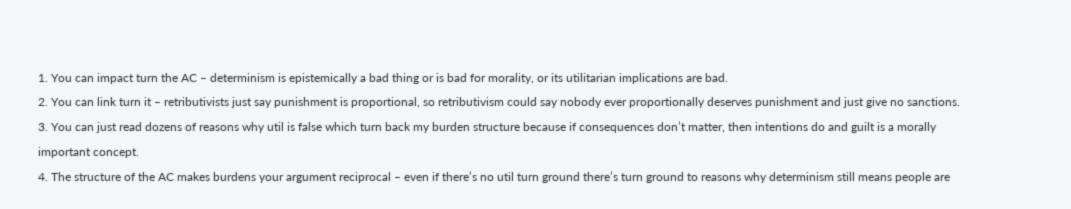1. You can impact turn the AC – determinism is epistemically a bad thing or is bad for morality, or its utilitarian implications are bad.
2. You can link turn it – retributivists just say punishment is proportional, so retributivism could say nobody ever proportionally deserves punishment and just give no sanctions.
3. You can just read dozens of reasons why util is false which turn back my burden structure because if consequences don’t matter, then intentions do and guilt is a morally important concept.
4. The structure of the AC makes burdens your argument reciprocal – even if there’s no util turn ground there’s turn ground to reasons why determinism still means people are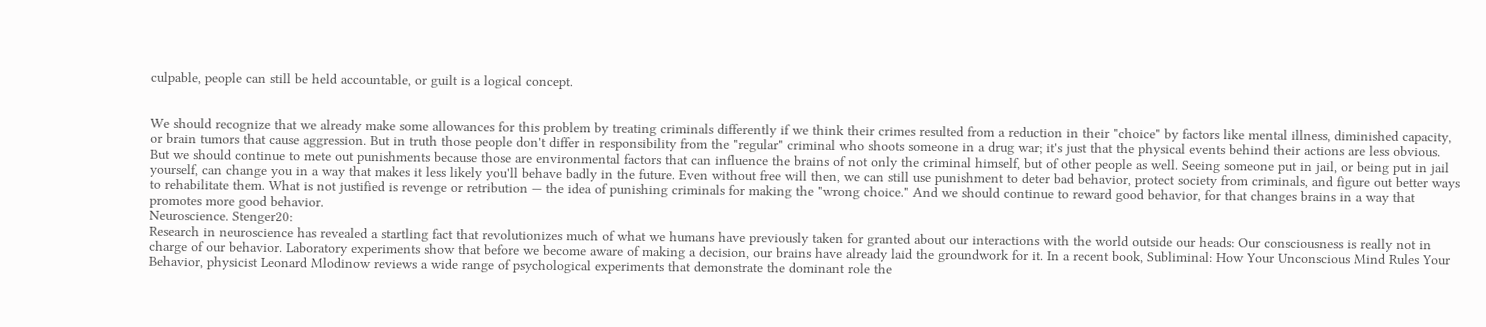culpable, people can still be held accountable, or guilt is a logical concept.


We should recognize that we already make some allowances for this problem by treating criminals differently if we think their crimes resulted from a reduction in their "choice" by factors like mental illness, diminished capacity, or brain tumors that cause aggression. But in truth those people don't differ in responsibility from the "regular" criminal who shoots someone in a drug war; it's just that the physical events behind their actions are less obvious. But we should continue to mete out punishments because those are environmental factors that can influence the brains of not only the criminal himself, but of other people as well. Seeing someone put in jail, or being put in jail yourself, can change you in a way that makes it less likely you'll behave badly in the future. Even without free will then, we can still use punishment to deter bad behavior, protect society from criminals, and figure out better ways to rehabilitate them. What is not justified is revenge or retribution — the idea of punishing criminals for making the "wrong choice." And we should continue to reward good behavior, for that changes brains in a way that promotes more good behavior.
Neuroscience. Stenger20:
Research in neuroscience has revealed a startling fact that revolutionizes much of what we humans have previously taken for granted about our interactions with the world outside our heads: Our consciousness is really not in charge of our behavior. Laboratory experiments show that before we become aware of making a decision, our brains have already laid the groundwork for it. In a recent book, Subliminal: How Your Unconscious Mind Rules Your Behavior, physicist Leonard Mlodinow reviews a wide range of psychological experiments that demonstrate the dominant role the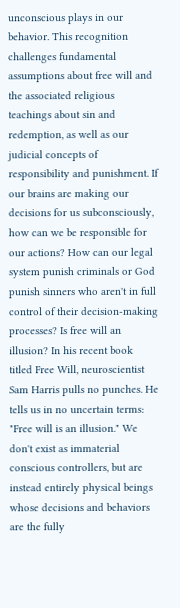unconscious plays in our behavior. This recognition challenges fundamental assumptions about free will and the associated religious teachings about sin and redemption, as well as our judicial concepts of responsibility and punishment. If our brains are making our decisions for us subconsciously, how can we be responsible for our actions? How can our legal system punish criminals or God punish sinners who aren't in full control of their decision-making processes? Is free will an illusion? In his recent book titled Free Will, neuroscientist Sam Harris pulls no punches. He tells us in no uncertain terms: "Free will is an illusion." We don't exist as immaterial conscious controllers, but are instead entirely physical beings whose decisions and behaviors are the fully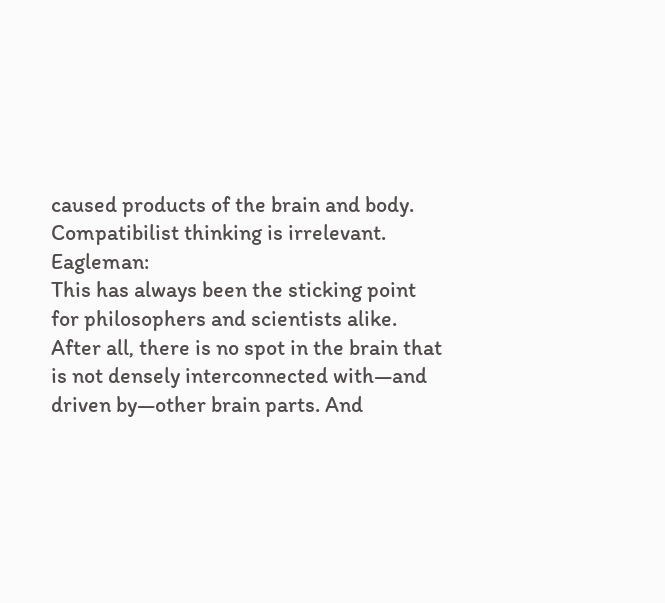caused products of the brain and body.
Compatibilist thinking is irrelevant. Eagleman:
This has always been the sticking point for philosophers and scientists alike. After all, there is no spot in the brain that is not densely interconnected with—and driven by—other brain parts. And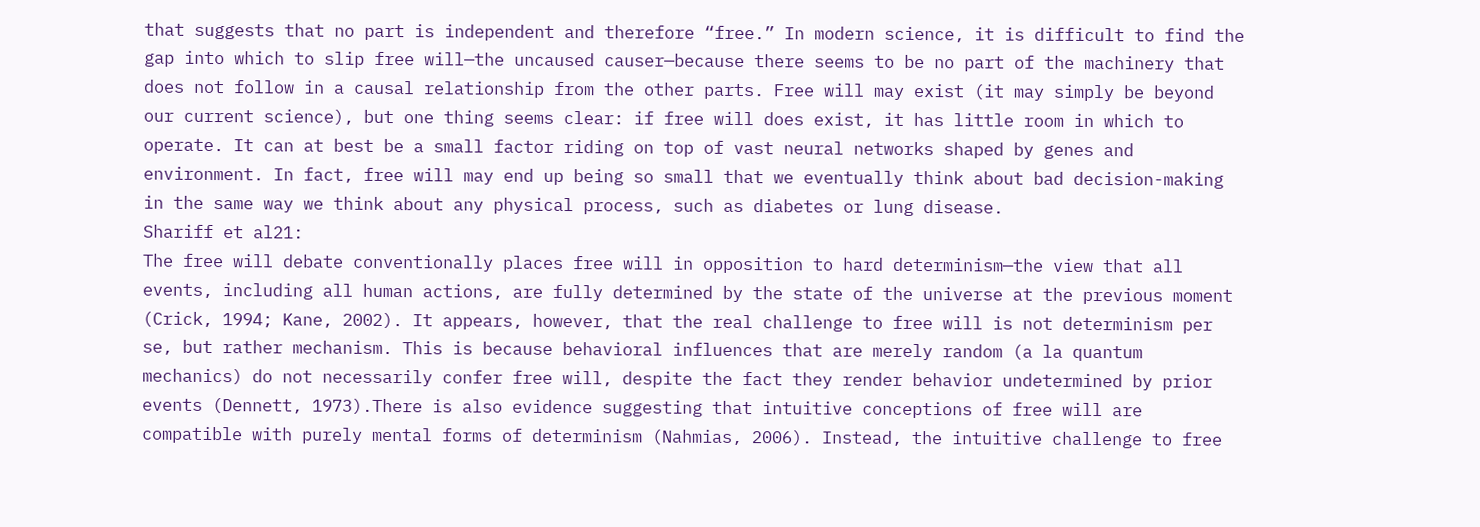that suggests that no part is independent and therefore “free.” In modern science, it is difficult to find the gap into which to slip free will—the uncaused causer—because there seems to be no part of the machinery that does not follow in a causal relationship from the other parts. Free will may exist (it may simply be beyond our current science), but one thing seems clear: if free will does exist, it has little room in which to operate. It can at best be a small factor riding on top of vast neural networks shaped by genes and environment. In fact, free will may end up being so small that we eventually think about bad decision-making in the same way we think about any physical process, such as diabetes or lung disease.
Shariff et al21:
The free will debate conventionally places free will in opposition to hard determinism—the view that all events, including all human actions, are fully determined by the state of the universe at the previous moment (Crick, 1994; Kane, 2002). It appears, however, that the real challenge to free will is not determinism per se, but rather mechanism. This is because behavioral influences that are merely random (a la quantum mechanics) do not necessarily confer free will, despite the fact they render behavior undetermined by prior events (Dennett, 1973).There is also evidence suggesting that intuitive conceptions of free will are compatible with purely mental forms of determinism (Nahmias, 2006). Instead, the intuitive challenge to free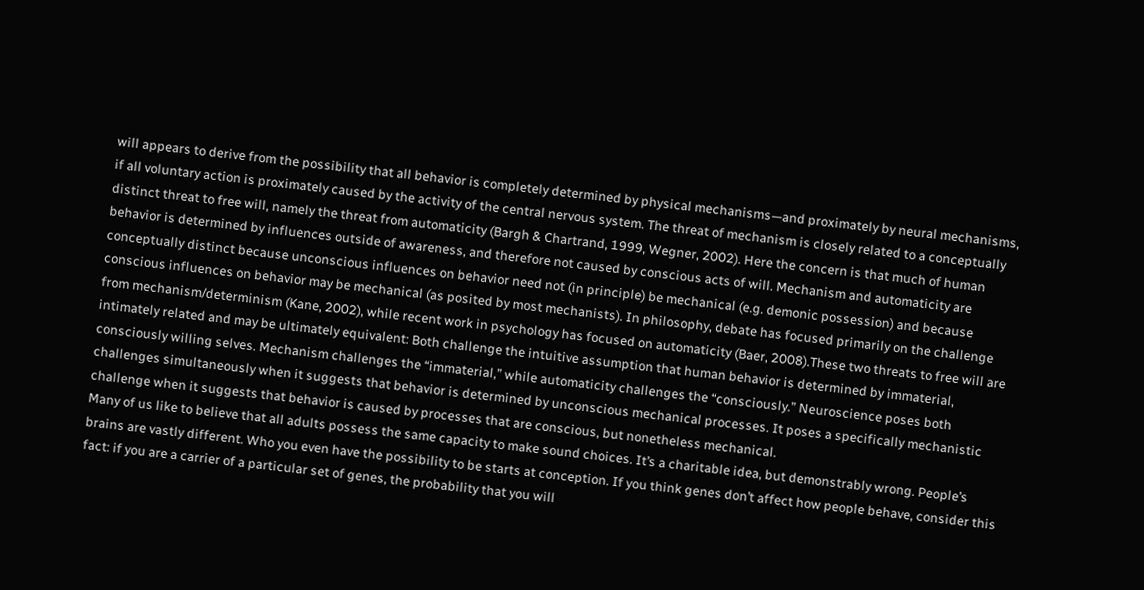will appears to derive from the possibility that all behavior is completely determined by physical mechanisms—and proximately by neural mechanisms, if all voluntary action is proximately caused by the activity of the central nervous system. The threat of mechanism is closely related to a conceptually distinct threat to free will, namely the threat from automaticity (Bargh & Chartrand, 1999, Wegner, 2002). Here the concern is that much of human behavior is determined by influences outside of awareness, and therefore not caused by conscious acts of will. Mechanism and automaticity are conceptually distinct because unconscious influences on behavior need not (in principle) be mechanical (e.g. demonic possession) and because conscious influences on behavior may be mechanical (as posited by most mechanists). In philosophy, debate has focused primarily on the challenge from mechanism/determinism (Kane, 2002), while recent work in psychology has focused on automaticity (Baer, 2008).These two threats to free will are intimately related and may be ultimately equivalent: Both challenge the intuitive assumption that human behavior is determined by immaterial, consciously willing selves. Mechanism challenges the “immaterial,” while automaticity challenges the “consciously.” Neuroscience poses both challenges simultaneously when it suggests that behavior is determined by unconscious mechanical processes. It poses a specifically mechanistic challenge when it suggests that behavior is caused by processes that are conscious, but nonetheless mechanical.
Many of us like to believe that all adults possess the same capacity to make sound choices. It’s a charitable idea, but demonstrably wrong. People’s brains are vastly different. Who you even have the possibility to be starts at conception. If you think genes don’t affect how people behave, consider this fact: if you are a carrier of a particular set of genes, the probability that you will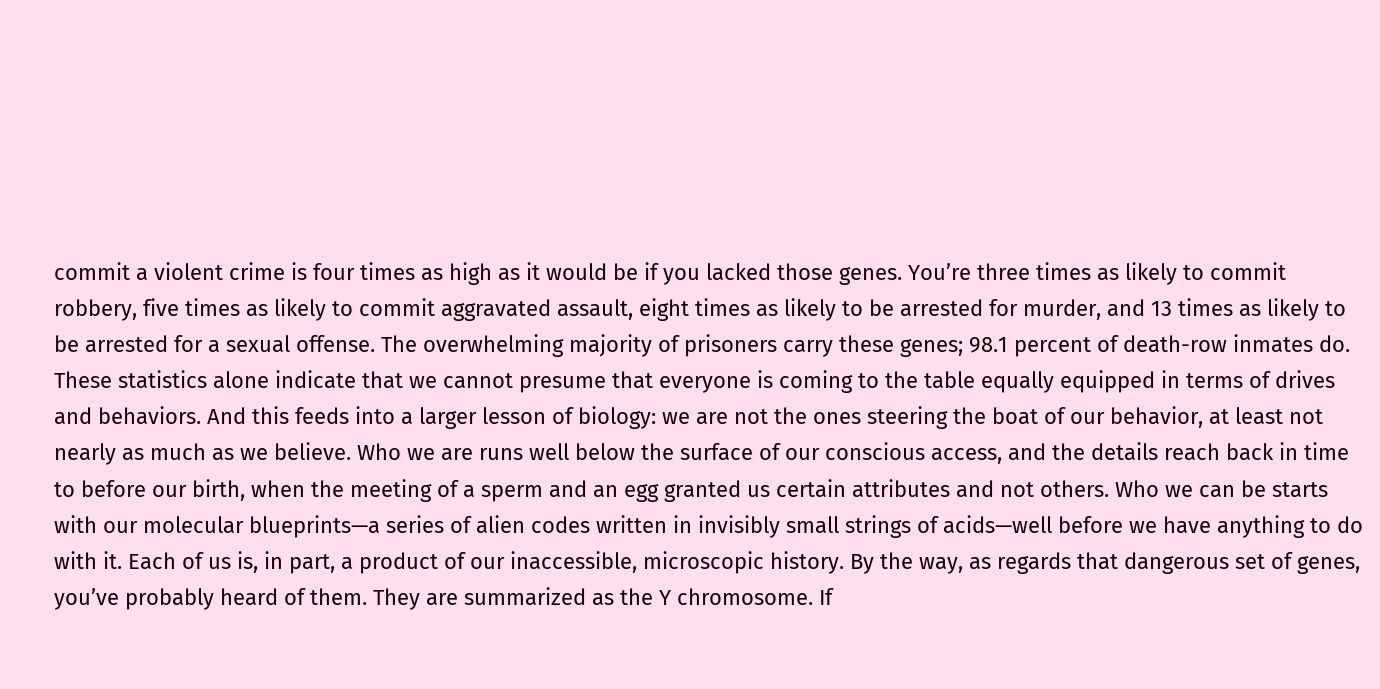commit a violent crime is four times as high as it would be if you lacked those genes. You’re three times as likely to commit robbery, five times as likely to commit aggravated assault, eight times as likely to be arrested for murder, and 13 times as likely to be arrested for a sexual offense. The overwhelming majority of prisoners carry these genes; 98.1 percent of death-row inmates do. These statistics alone indicate that we cannot presume that everyone is coming to the table equally equipped in terms of drives and behaviors. And this feeds into a larger lesson of biology: we are not the ones steering the boat of our behavior, at least not nearly as much as we believe. Who we are runs well below the surface of our conscious access, and the details reach back in time to before our birth, when the meeting of a sperm and an egg granted us certain attributes and not others. Who we can be starts with our molecular blueprints—a series of alien codes written in invisibly small strings of acids—well before we have anything to do with it. Each of us is, in part, a product of our inaccessible, microscopic history. By the way, as regards that dangerous set of genes, you’ve probably heard of them. They are summarized as the Y chromosome. If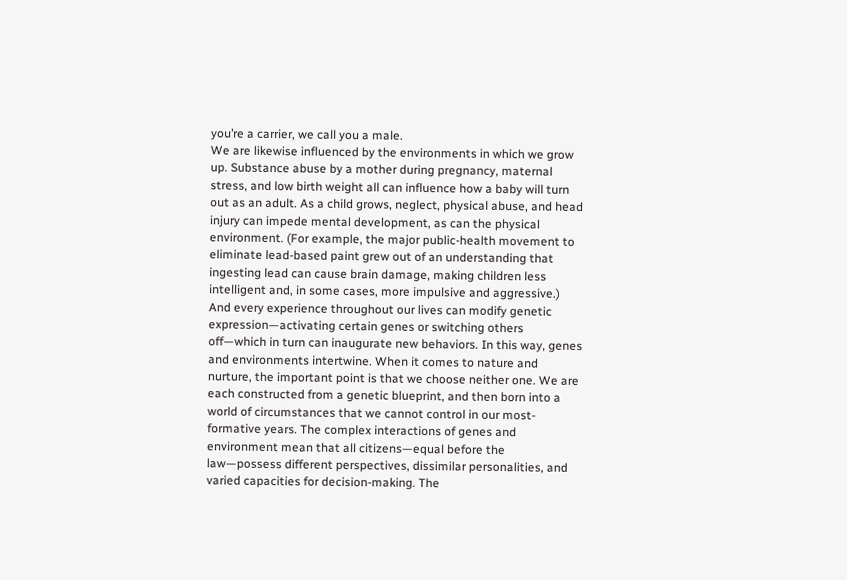you’re a carrier, we call you a male.
We are likewise influenced by the environments in which we grow up. Substance abuse by a mother during pregnancy, maternal stress, and low birth weight all can influence how a baby will turn out as an adult. As a child grows, neglect, physical abuse, and head injury can impede mental development, as can the physical environment. (For example, the major public-health movement to eliminate lead-based paint grew out of an understanding that ingesting lead can cause brain damage, making children less intelligent and, in some cases, more impulsive and aggressive.) And every experience throughout our lives can modify genetic expression—activating certain genes or switching others off—which in turn can inaugurate new behaviors. In this way, genes and environments intertwine. When it comes to nature and nurture, the important point is that we choose neither one. We are each constructed from a genetic blueprint, and then born into a world of circumstances that we cannot control in our most-formative years. The complex interactions of genes and environment mean that all citizens—equal before the law—possess different perspectives, dissimilar personalities, and varied capacities for decision-making. The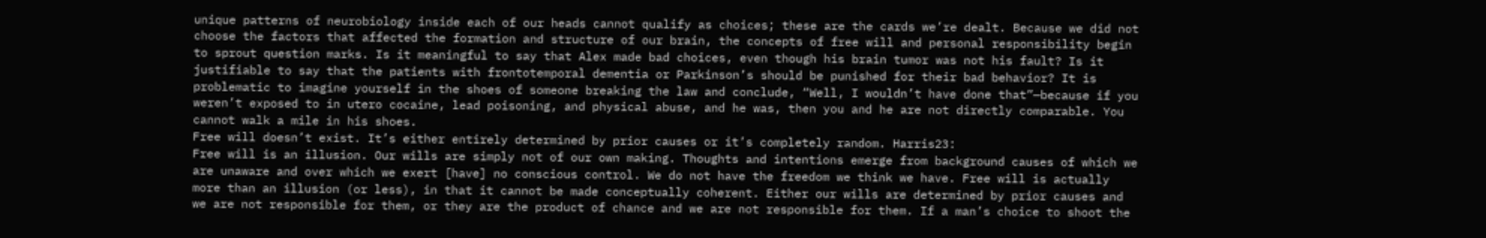unique patterns of neurobiology inside each of our heads cannot qualify as choices; these are the cards we’re dealt. Because we did not choose the factors that affected the formation and structure of our brain, the concepts of free will and personal responsibility begin to sprout question marks. Is it meaningful to say that Alex made bad choices, even though his brain tumor was not his fault? Is it justifiable to say that the patients with frontotemporal dementia or Parkinson’s should be punished for their bad behavior? It is problematic to imagine yourself in the shoes of someone breaking the law and conclude, “Well, I wouldn’t have done that”—because if you weren’t exposed to in utero cocaine, lead poisoning, and physical abuse, and he was, then you and he are not directly comparable. You cannot walk a mile in his shoes.
Free will doesn’t exist. It’s either entirely determined by prior causes or it’s completely random. Harris23:
Free will is an illusion. Our wills are simply not of our own making. Thoughts and intentions emerge from background causes of which we are unaware and over which we exert [have] no conscious control. We do not have the freedom we think we have. Free will is actually more than an illusion (or less), in that it cannot be made conceptually coherent. Either our wills are determined by prior causes and we are not responsible for them, or they are the product of chance and we are not responsible for them. If a man’s choice to shoot the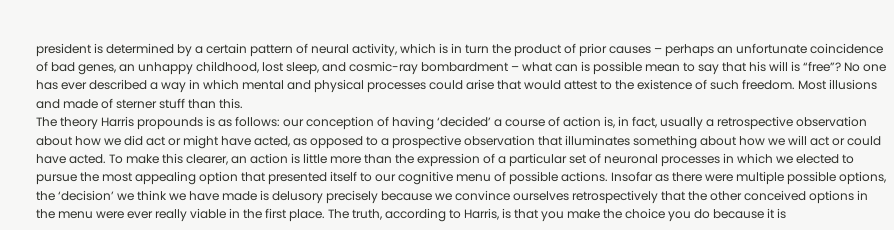president is determined by a certain pattern of neural activity, which is in turn the product of prior causes – perhaps an unfortunate coincidence of bad genes, an unhappy childhood, lost sleep, and cosmic-ray bombardment – what can is possible mean to say that his will is “free”? No one has ever described a way in which mental and physical processes could arise that would attest to the existence of such freedom. Most illusions and made of sterner stuff than this.
The theory Harris propounds is as follows: our conception of having ‘decided’ a course of action is, in fact, usually a retrospective observation about how we did act or might have acted, as opposed to a prospective observation that illuminates something about how we will act or could have acted. To make this clearer, an action is little more than the expression of a particular set of neuronal processes in which we elected to pursue the most appealing option that presented itself to our cognitive menu of possible actions. Insofar as there were multiple possible options, the ‘decision’ we think we have made is delusory precisely because we convince ourselves retrospectively that the other conceived options in the menu were ever really viable in the first place. The truth, according to Harris, is that you make the choice you do because it is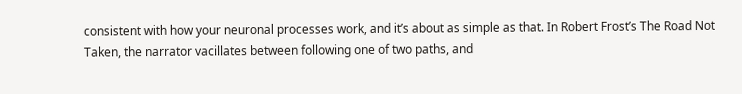consistent with how your neuronal processes work, and it’s about as simple as that. In Robert Frost’s The Road Not Taken, the narrator vacillates between following one of two paths, and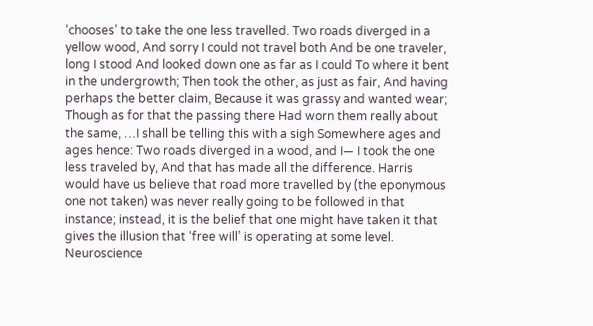‘chooses’ to take the one less travelled. Two roads diverged in a yellow wood, And sorry I could not travel both And be one traveler, long I stood And looked down one as far as I could To where it bent in the undergrowth; Then took the other, as just as fair, And having perhaps the better claim, Because it was grassy and wanted wear; Though as for that the passing there Had worn them really about the same, …I shall be telling this with a sigh Somewhere ages and ages hence: Two roads diverged in a wood, and I— I took the one less traveled by, And that has made all the difference. Harris would have us believe that road more travelled by (the eponymous one not taken) was never really going to be followed in that instance; instead, it is the belief that one might have taken it that gives the illusion that ‘free will’ is operating at some level.
Neuroscience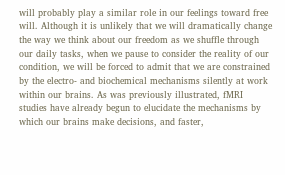will probably play a similar role in our feelings toward free will. Although it is unlikely that we will dramatically change the way we think about our freedom as we shuffle through our daily tasks, when we pause to consider the reality of our condition, we will be forced to admit that we are constrained by the electro- and biochemical mechanisms silently at work within our brains. As was previously illustrated, fMRI studies have already begun to elucidate the mechanisms by which our brains make decisions, and faster,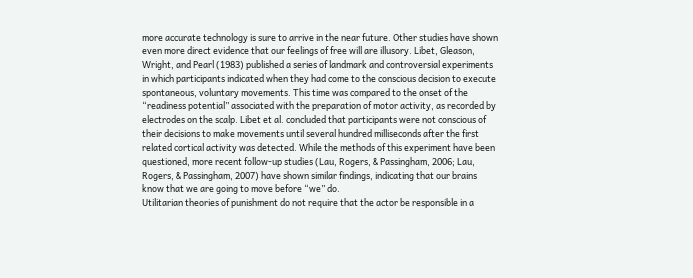more accurate technology is sure to arrive in the near future. Other studies have shown even more direct evidence that our feelings of free will are illusory. Libet, Gleason, Wright, and Pearl (1983) published a series of landmark and controversial experiments in which participants indicated when they had come to the conscious decision to execute spontaneous, voluntary movements. This time was compared to the onset of the “readiness potential” associated with the preparation of motor activity, as recorded by electrodes on the scalp. Libet et al. concluded that participants were not conscious of their decisions to make movements until several hundred milliseconds after the first related cortical activity was detected. While the methods of this experiment have been questioned, more recent follow-up studies (Lau, Rogers, & Passingham, 2006; Lau, Rogers, & Passingham, 2007) have shown similar findings, indicating that our brains know that we are going to move before “we” do.
Utilitarian theories of punishment do not require that the actor be responsible in a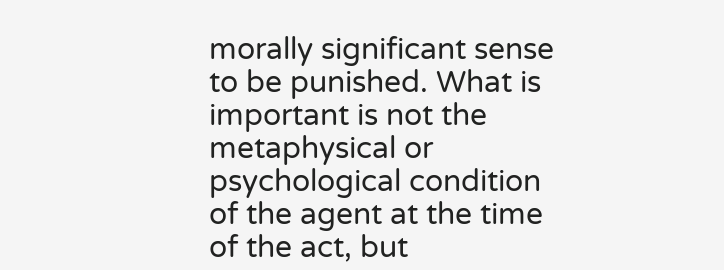morally significant sense to be punished. What is important is not the metaphysical or psychological condition of the agent at the time of the act, but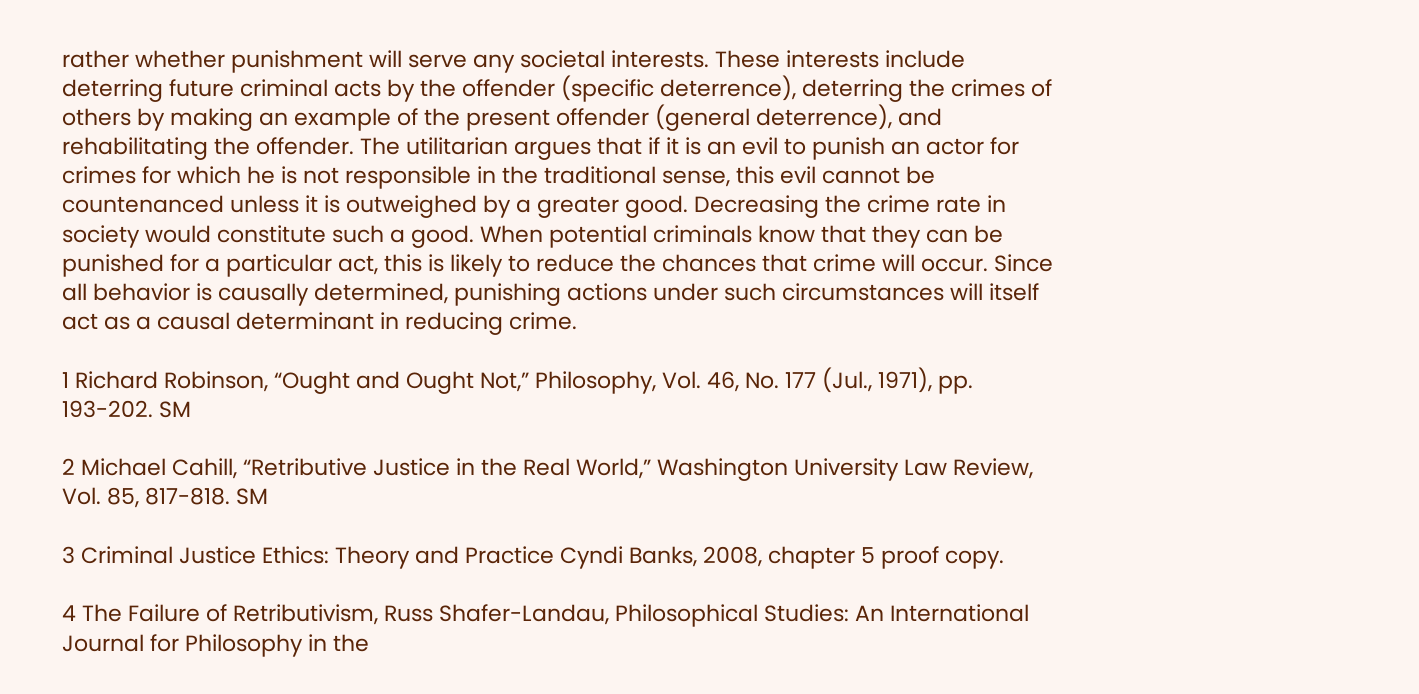rather whether punishment will serve any societal interests. These interests include deterring future criminal acts by the offender (specific deterrence), deterring the crimes of others by making an example of the present offender (general deterrence), and rehabilitating the offender. The utilitarian argues that if it is an evil to punish an actor for crimes for which he is not responsible in the traditional sense, this evil cannot be countenanced unless it is outweighed by a greater good. Decreasing the crime rate in society would constitute such a good. When potential criminals know that they can be punished for a particular act, this is likely to reduce the chances that crime will occur. Since all behavior is causally determined, punishing actions under such circumstances will itself act as a causal determinant in reducing crime.

1 Richard Robinson, “Ought and Ought Not,” Philosophy, Vol. 46, No. 177 (Jul., 1971), pp. 193-202. SM

2 Michael Cahill, “Retributive Justice in the Real World,” Washington University Law Review, Vol. 85, 817-818. SM

3 Criminal Justice Ethics: Theory and Practice Cyndi Banks, 2008, chapter 5 proof copy.

4 The Failure of Retributivism, Russ Shafer-Landau, Philosophical Studies: An International Journal for Philosophy in the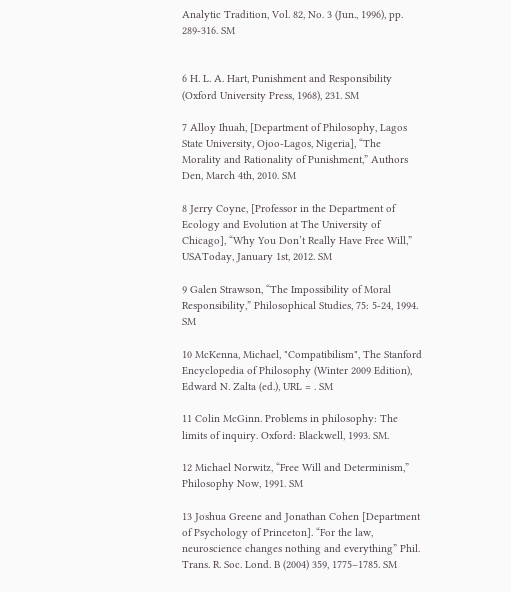Analytic Tradition, Vol. 82, No. 3 (Jun., 1996), pp. 289-316. SM


6 H. L. A. Hart, Punishment and Responsibility (Oxford University Press, 1968), 231. SM

7 Alloy Ihuah, [Department of Philosophy, Lagos State University, Ojoo-Lagos, Nigeria], “The Morality and Rationality of Punishment,” Authors Den, March 4th, 2010. SM

8 Jerry Coyne, [Professor in the Department of Ecology and Evolution at The University of Chicago], “Why You Don’t Really Have Free Will,” USAToday, January 1st, 2012. SM

9 Galen Strawson, “The Impossibility of Moral Responsibility,” Philosophical Studies, 75: 5-24, 1994. SM

10 McKenna, Michael, "Compatibilism", The Stanford Encyclopedia of Philosophy (Winter 2009 Edition), Edward N. Zalta (ed.), URL = . SM

11 Colin McGinn. Problems in philosophy: The limits of inquiry. Oxford: Blackwell, 1993. SM.

12 Michael Norwitz, “Free Will and Determinism,” Philosophy Now, 1991. SM

13 Joshua Greene and Jonathan Cohen [Department of Psychology of Princeton]. “For the law, neuroscience changes nothing and everything” Phil. Trans. R. Soc. Lond. B (2004) 359, 1775–1785. SM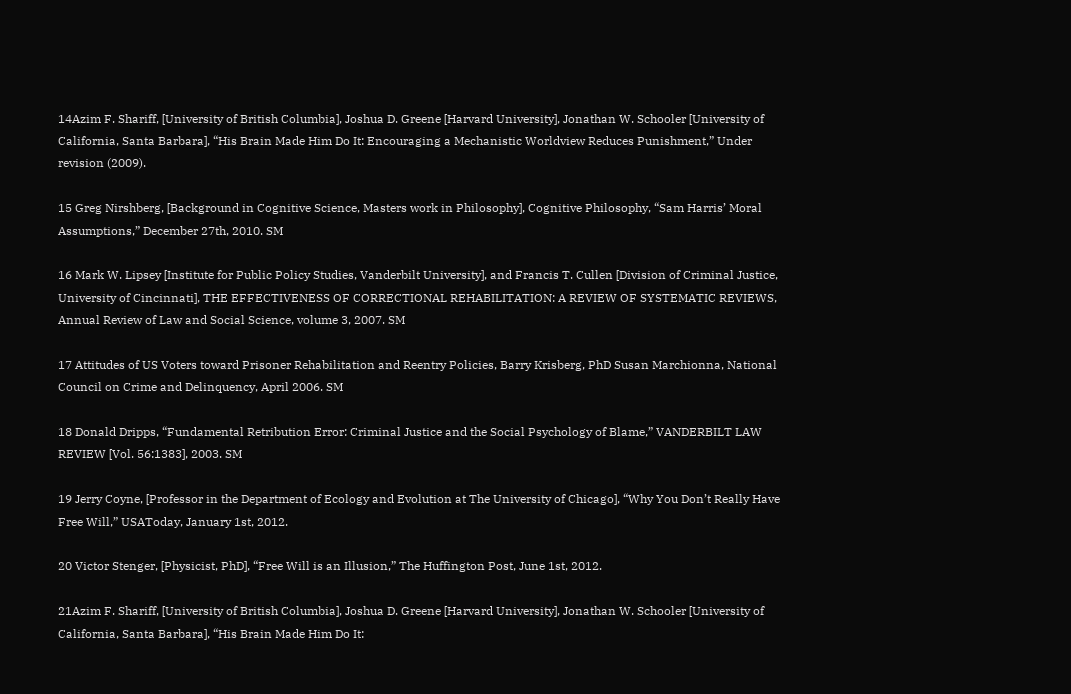14Azim F. Shariff, [University of British Columbia], Joshua D. Greene [Harvard University], Jonathan W. Schooler [University of California, Santa Barbara], “His Brain Made Him Do It: Encouraging a Mechanistic Worldview Reduces Punishment,” Under revision (2009).

15 Greg Nirshberg, [Background in Cognitive Science, Masters work in Philosophy], Cognitive Philosophy, “Sam Harris’ Moral Assumptions,” December 27th, 2010. SM

16 Mark W. Lipsey [Institute for Public Policy Studies, Vanderbilt University], and Francis T. Cullen [Division of Criminal Justice, University of Cincinnati], THE EFFECTIVENESS OF CORRECTIONAL REHABILITATION: A REVIEW OF SYSTEMATIC REVIEWS, Annual Review of Law and Social Science, volume 3, 2007. SM

17 Attitudes of US Voters toward Prisoner Rehabilitation and Reentry Policies, Barry Krisberg, PhD Susan Marchionna, National Council on Crime and Delinquency, April 2006. SM

18 Donald Dripps, “Fundamental Retribution Error: Criminal Justice and the Social Psychology of Blame,” VANDERBILT LAW REVIEW [Vol. 56:1383], 2003. SM

19 Jerry Coyne, [Professor in the Department of Ecology and Evolution at The University of Chicago], “Why You Don’t Really Have Free Will,” USAToday, January 1st, 2012.

20 Victor Stenger, [Physicist, PhD], “Free Will is an Illusion,” The Huffington Post, June 1st, 2012.

21Azim F. Shariff, [University of British Columbia], Joshua D. Greene [Harvard University], Jonathan W. Schooler [University of California, Santa Barbara], “His Brain Made Him Do It: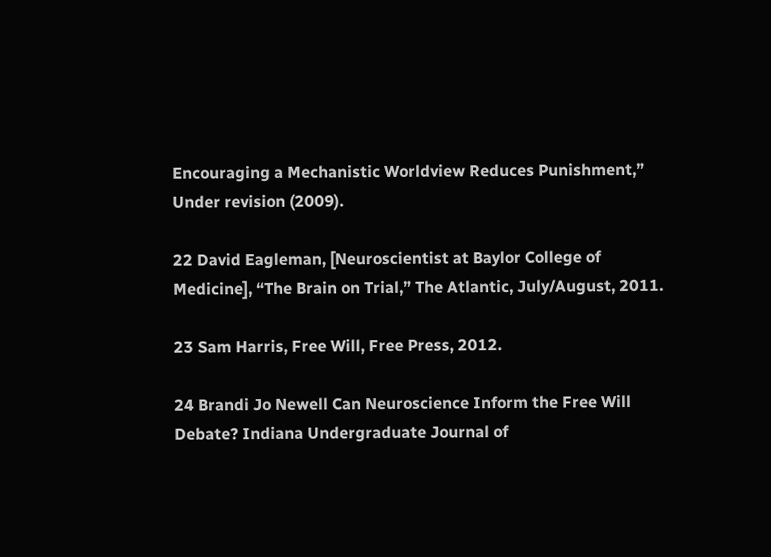Encouraging a Mechanistic Worldview Reduces Punishment,” Under revision (2009).

22 David Eagleman, [Neuroscientist at Baylor College of Medicine], “The Brain on Trial,” The Atlantic, July/August, 2011.

23 Sam Harris, Free Will, Free Press, 2012.

24 Brandi Jo Newell Can Neuroscience Inform the Free Will Debate? Indiana Undergraduate Journal of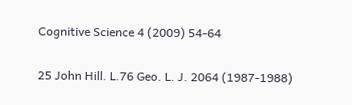Cognitive Science 4 (2009) 54-64

25 John Hill. L.76 Geo. L. J. 2064 (1987-1988)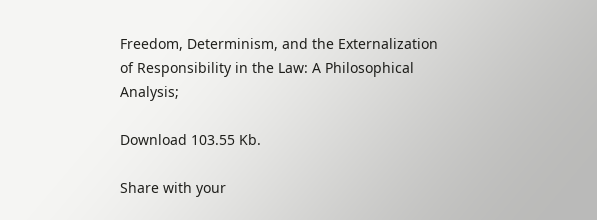Freedom, Determinism, and the Externalization of Responsibility in the Law: A Philosophical Analysis;

Download 103.55 Kb.

Share with your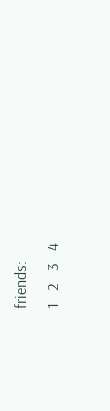friends:
1   2   3   4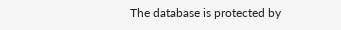The database is protected by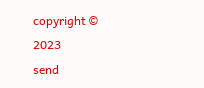copyright © 2023
send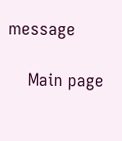message

    Main page